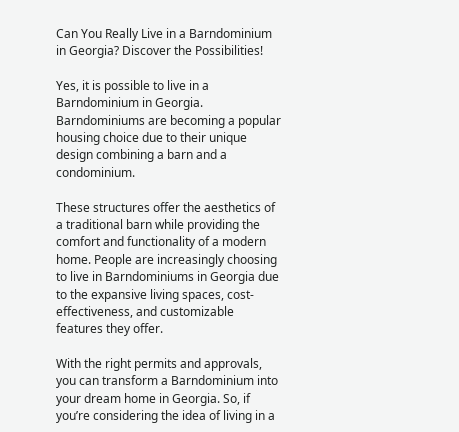Can You Really Live in a Barndominium in Georgia? Discover the Possibilities!

Yes, it is possible to live in a Barndominium in Georgia. Barndominiums are becoming a popular housing choice due to their unique design combining a barn and a condominium.

These structures offer the aesthetics of a traditional barn while providing the comfort and functionality of a modern home. People are increasingly choosing to live in Barndominiums in Georgia due to the expansive living spaces, cost-effectiveness, and customizable features they offer.

With the right permits and approvals, you can transform a Barndominium into your dream home in Georgia. So, if you’re considering the idea of living in a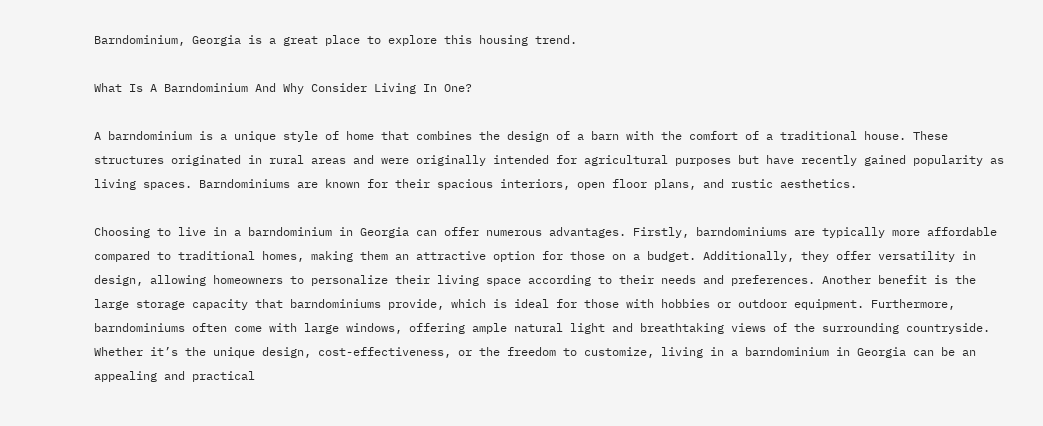Barndominium, Georgia is a great place to explore this housing trend.

What Is A Barndominium And Why Consider Living In One?

A barndominium is a unique style of home that combines the design of a barn with the comfort of a traditional house. These structures originated in rural areas and were originally intended for agricultural purposes but have recently gained popularity as living spaces. Barndominiums are known for their spacious interiors, open floor plans, and rustic aesthetics.

Choosing to live in a barndominium in Georgia can offer numerous advantages. Firstly, barndominiums are typically more affordable compared to traditional homes, making them an attractive option for those on a budget. Additionally, they offer versatility in design, allowing homeowners to personalize their living space according to their needs and preferences. Another benefit is the large storage capacity that barndominiums provide, which is ideal for those with hobbies or outdoor equipment. Furthermore, barndominiums often come with large windows, offering ample natural light and breathtaking views of the surrounding countryside. Whether it’s the unique design, cost-effectiveness, or the freedom to customize, living in a barndominium in Georgia can be an appealing and practical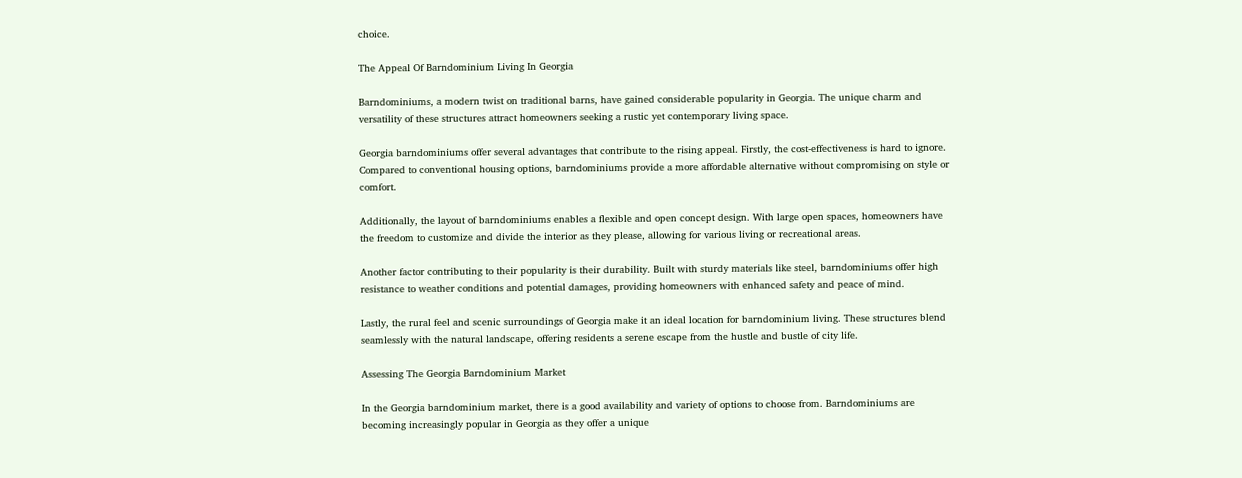choice.

The Appeal Of Barndominium Living In Georgia

Barndominiums, a modern twist on traditional barns, have gained considerable popularity in Georgia. The unique charm and versatility of these structures attract homeowners seeking a rustic yet contemporary living space.

Georgia barndominiums offer several advantages that contribute to the rising appeal. Firstly, the cost-effectiveness is hard to ignore. Compared to conventional housing options, barndominiums provide a more affordable alternative without compromising on style or comfort.

Additionally, the layout of barndominiums enables a flexible and open concept design. With large open spaces, homeowners have the freedom to customize and divide the interior as they please, allowing for various living or recreational areas.

Another factor contributing to their popularity is their durability. Built with sturdy materials like steel, barndominiums offer high resistance to weather conditions and potential damages, providing homeowners with enhanced safety and peace of mind.

Lastly, the rural feel and scenic surroundings of Georgia make it an ideal location for barndominium living. These structures blend seamlessly with the natural landscape, offering residents a serene escape from the hustle and bustle of city life.

Assessing The Georgia Barndominium Market

In the Georgia barndominium market, there is a good availability and variety of options to choose from. Barndominiums are becoming increasingly popular in Georgia as they offer a unique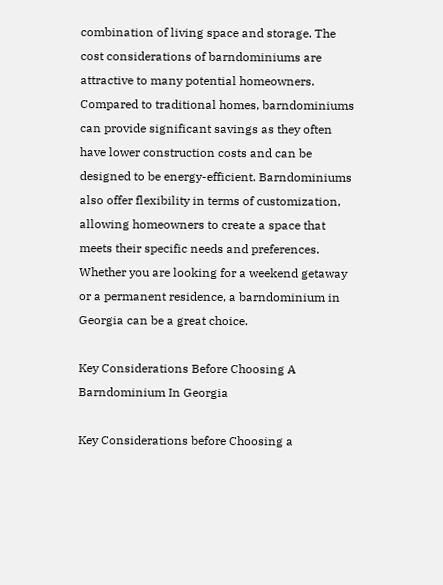combination of living space and storage. The cost considerations of barndominiums are attractive to many potential homeowners. Compared to traditional homes, barndominiums can provide significant savings as they often have lower construction costs and can be designed to be energy-efficient. Barndominiums also offer flexibility in terms of customization, allowing homeowners to create a space that meets their specific needs and preferences. Whether you are looking for a weekend getaway or a permanent residence, a barndominium in Georgia can be a great choice.

Key Considerations Before Choosing A Barndominium In Georgia

Key Considerations before Choosing a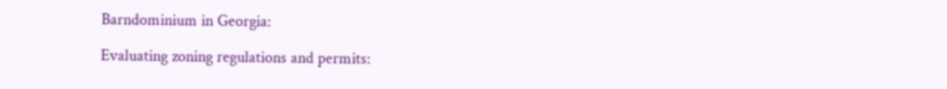Barndominium in Georgia:

Evaluating zoning regulations and permits: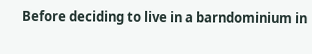Before deciding to live in a barndominium in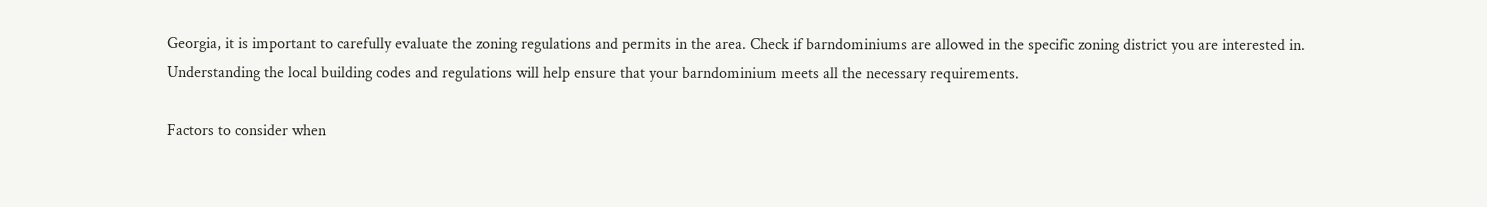Georgia, it is important to carefully evaluate the zoning regulations and permits in the area. Check if barndominiums are allowed in the specific zoning district you are interested in. Understanding the local building codes and regulations will help ensure that your barndominium meets all the necessary requirements.

Factors to consider when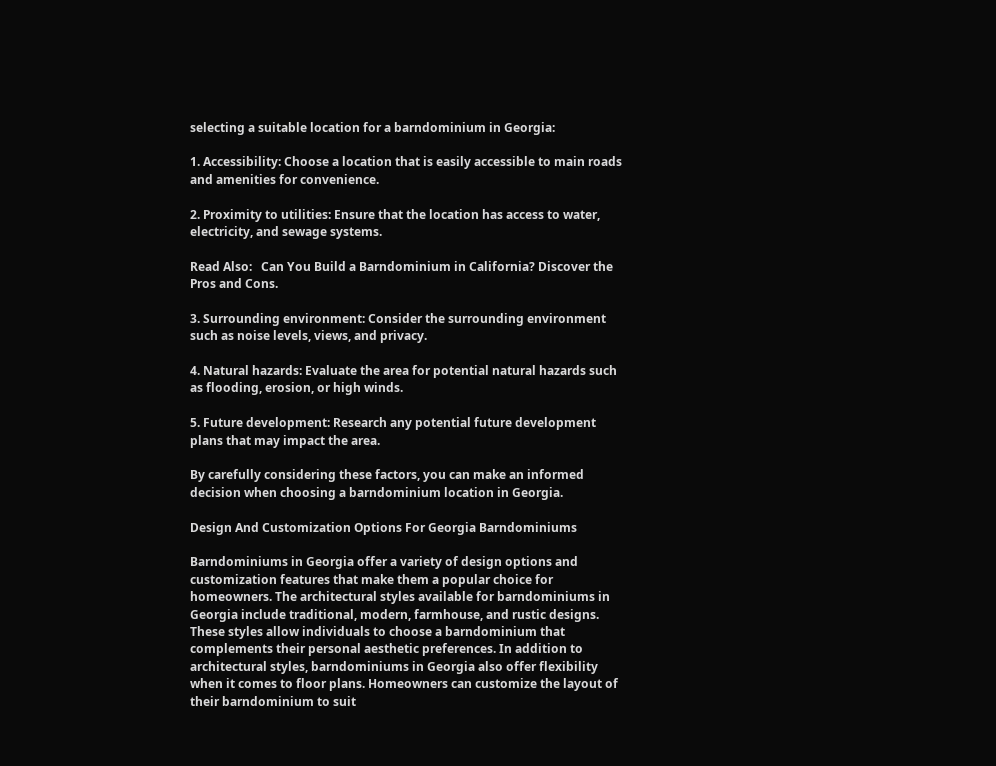selecting a suitable location for a barndominium in Georgia:

1. Accessibility: Choose a location that is easily accessible to main roads and amenities for convenience.

2. Proximity to utilities: Ensure that the location has access to water, electricity, and sewage systems.

Read Also:   Can You Build a Barndominium in California? Discover the Pros and Cons.

3. Surrounding environment: Consider the surrounding environment such as noise levels, views, and privacy.

4. Natural hazards: Evaluate the area for potential natural hazards such as flooding, erosion, or high winds.

5. Future development: Research any potential future development plans that may impact the area.

By carefully considering these factors, you can make an informed decision when choosing a barndominium location in Georgia.

Design And Customization Options For Georgia Barndominiums

Barndominiums in Georgia offer a variety of design options and customization features that make them a popular choice for homeowners. The architectural styles available for barndominiums in Georgia include traditional, modern, farmhouse, and rustic designs. These styles allow individuals to choose a barndominium that complements their personal aesthetic preferences. In addition to architectural styles, barndominiums in Georgia also offer flexibility when it comes to floor plans. Homeowners can customize the layout of their barndominium to suit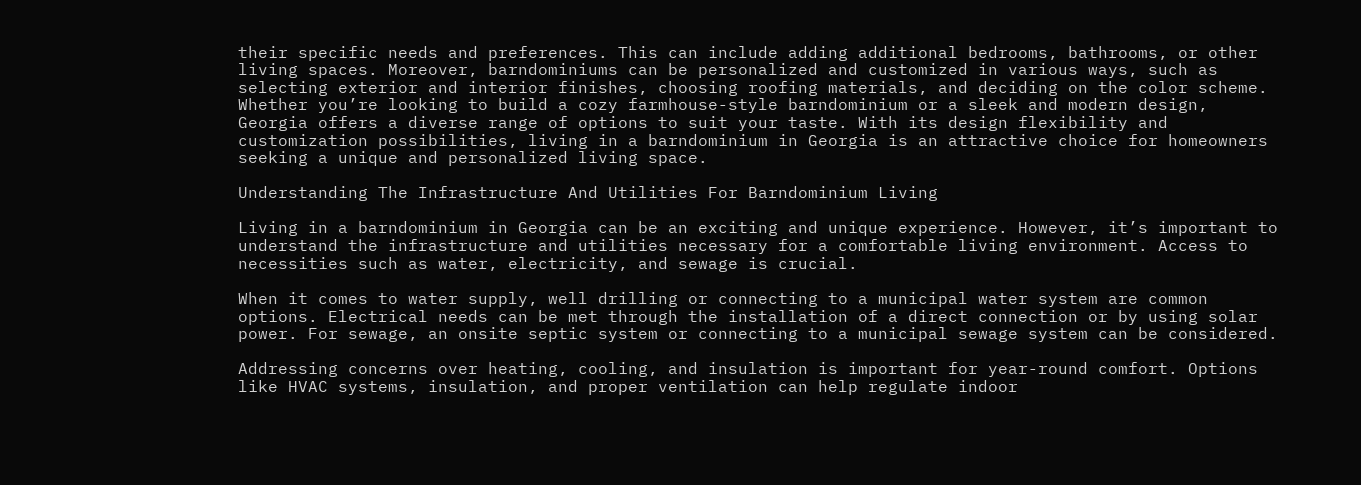their specific needs and preferences. This can include adding additional bedrooms, bathrooms, or other living spaces. Moreover, barndominiums can be personalized and customized in various ways, such as selecting exterior and interior finishes, choosing roofing materials, and deciding on the color scheme. Whether you’re looking to build a cozy farmhouse-style barndominium or a sleek and modern design, Georgia offers a diverse range of options to suit your taste. With its design flexibility and customization possibilities, living in a barndominium in Georgia is an attractive choice for homeowners seeking a unique and personalized living space.

Understanding The Infrastructure And Utilities For Barndominium Living

Living in a barndominium in Georgia can be an exciting and unique experience. However, it’s important to understand the infrastructure and utilities necessary for a comfortable living environment. Access to necessities such as water, electricity, and sewage is crucial.

When it comes to water supply, well drilling or connecting to a municipal water system are common options. Electrical needs can be met through the installation of a direct connection or by using solar power. For sewage, an onsite septic system or connecting to a municipal sewage system can be considered.

Addressing concerns over heating, cooling, and insulation is important for year-round comfort. Options like HVAC systems, insulation, and proper ventilation can help regulate indoor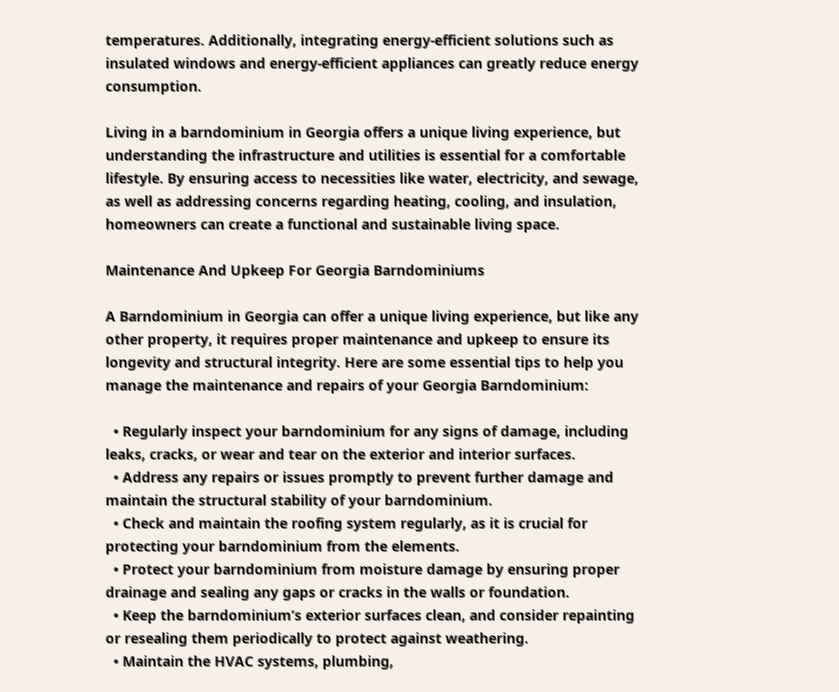temperatures. Additionally, integrating energy-efficient solutions such as insulated windows and energy-efficient appliances can greatly reduce energy consumption.

Living in a barndominium in Georgia offers a unique living experience, but understanding the infrastructure and utilities is essential for a comfortable lifestyle. By ensuring access to necessities like water, electricity, and sewage, as well as addressing concerns regarding heating, cooling, and insulation, homeowners can create a functional and sustainable living space.

Maintenance And Upkeep For Georgia Barndominiums

A Barndominium in Georgia can offer a unique living experience, but like any other property, it requires proper maintenance and upkeep to ensure its longevity and structural integrity. Here are some essential tips to help you manage the maintenance and repairs of your Georgia Barndominium:

  • Regularly inspect your barndominium for any signs of damage, including leaks, cracks, or wear and tear on the exterior and interior surfaces.
  • Address any repairs or issues promptly to prevent further damage and maintain the structural stability of your barndominium.
  • Check and maintain the roofing system regularly, as it is crucial for protecting your barndominium from the elements.
  • Protect your barndominium from moisture damage by ensuring proper drainage and sealing any gaps or cracks in the walls or foundation.
  • Keep the barndominium’s exterior surfaces clean, and consider repainting or resealing them periodically to protect against weathering.
  • Maintain the HVAC systems, plumbing,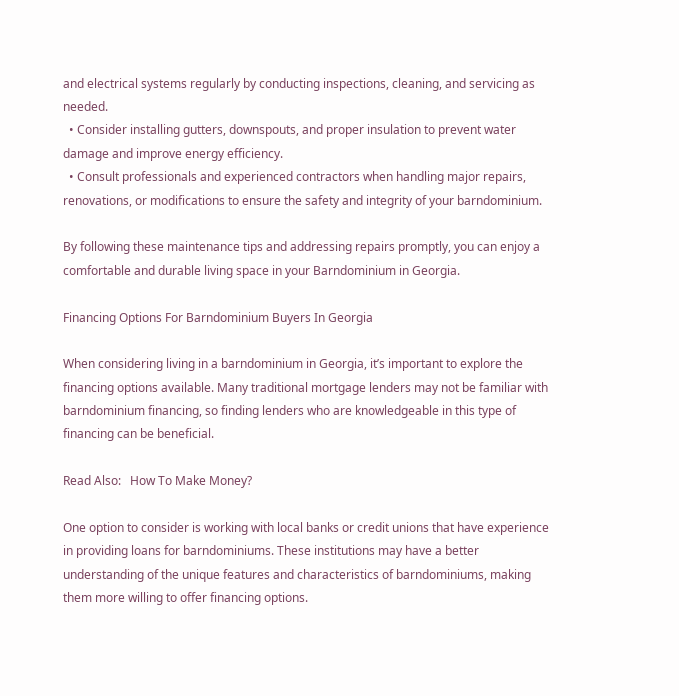and electrical systems regularly by conducting inspections, cleaning, and servicing as needed.
  • Consider installing gutters, downspouts, and proper insulation to prevent water damage and improve energy efficiency.
  • Consult professionals and experienced contractors when handling major repairs, renovations, or modifications to ensure the safety and integrity of your barndominium.

By following these maintenance tips and addressing repairs promptly, you can enjoy a comfortable and durable living space in your Barndominium in Georgia.

Financing Options For Barndominium Buyers In Georgia

When considering living in a barndominium in Georgia, it’s important to explore the financing options available. Many traditional mortgage lenders may not be familiar with barndominium financing, so finding lenders who are knowledgeable in this type of financing can be beneficial.

Read Also:   How To Make Money?

One option to consider is working with local banks or credit unions that have experience in providing loans for barndominiums. These institutions may have a better understanding of the unique features and characteristics of barndominiums, making them more willing to offer financing options.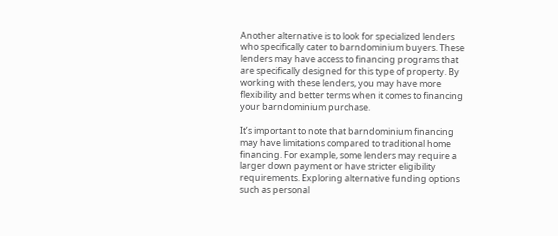Another alternative is to look for specialized lenders who specifically cater to barndominium buyers. These lenders may have access to financing programs that are specifically designed for this type of property. By working with these lenders, you may have more flexibility and better terms when it comes to financing your barndominium purchase.

It’s important to note that barndominium financing may have limitations compared to traditional home financing. For example, some lenders may require a larger down payment or have stricter eligibility requirements. Exploring alternative funding options such as personal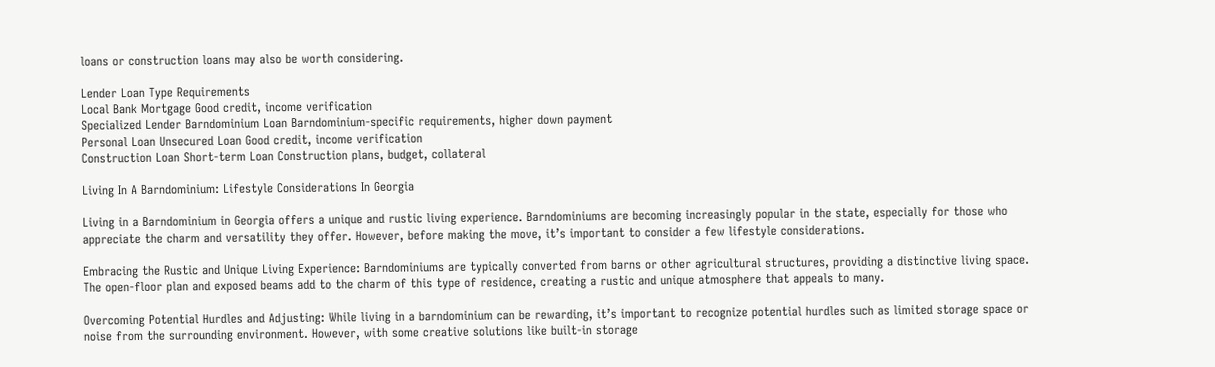loans or construction loans may also be worth considering.

Lender Loan Type Requirements
Local Bank Mortgage Good credit, income verification
Specialized Lender Barndominium Loan Barndominium-specific requirements, higher down payment
Personal Loan Unsecured Loan Good credit, income verification
Construction Loan Short-term Loan Construction plans, budget, collateral

Living In A Barndominium: Lifestyle Considerations In Georgia

Living in a Barndominium in Georgia offers a unique and rustic living experience. Barndominiums are becoming increasingly popular in the state, especially for those who appreciate the charm and versatility they offer. However, before making the move, it’s important to consider a few lifestyle considerations.

Embracing the Rustic and Unique Living Experience: Barndominiums are typically converted from barns or other agricultural structures, providing a distinctive living space. The open-floor plan and exposed beams add to the charm of this type of residence, creating a rustic and unique atmosphere that appeals to many.

Overcoming Potential Hurdles and Adjusting: While living in a barndominium can be rewarding, it’s important to recognize potential hurdles such as limited storage space or noise from the surrounding environment. However, with some creative solutions like built-in storage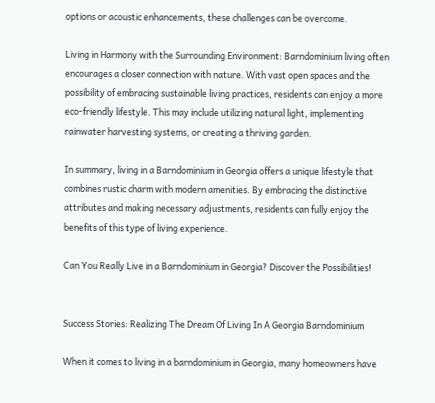options or acoustic enhancements, these challenges can be overcome.

Living in Harmony with the Surrounding Environment: Barndominium living often encourages a closer connection with nature. With vast open spaces and the possibility of embracing sustainable living practices, residents can enjoy a more eco-friendly lifestyle. This may include utilizing natural light, implementing rainwater harvesting systems, or creating a thriving garden.

In summary, living in a Barndominium in Georgia offers a unique lifestyle that combines rustic charm with modern amenities. By embracing the distinctive attributes and making necessary adjustments, residents can fully enjoy the benefits of this type of living experience.

Can You Really Live in a Barndominium in Georgia? Discover the Possibilities!


Success Stories: Realizing The Dream Of Living In A Georgia Barndominium

When it comes to living in a barndominium in Georgia, many homeowners have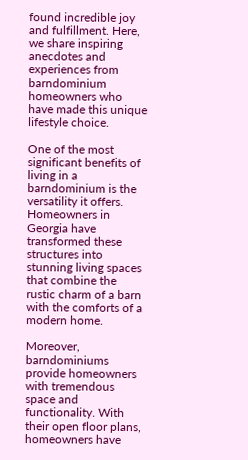found incredible joy and fulfillment. Here, we share inspiring anecdotes and experiences from barndominium homeowners who have made this unique lifestyle choice.

One of the most significant benefits of living in a barndominium is the versatility it offers. Homeowners in Georgia have transformed these structures into stunning living spaces that combine the rustic charm of a barn with the comforts of a modern home.

Moreover, barndominiums provide homeowners with tremendous space and functionality. With their open floor plans, homeowners have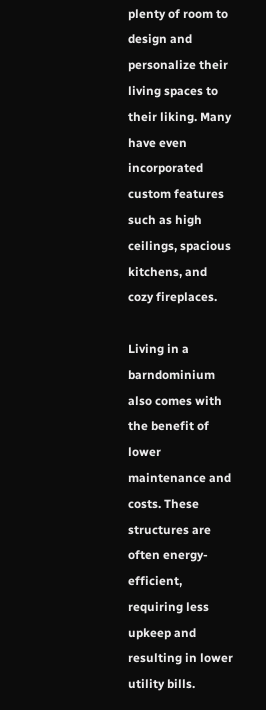plenty of room to design and personalize their living spaces to their liking. Many have even incorporated custom features such as high ceilings, spacious kitchens, and cozy fireplaces.

Living in a barndominium also comes with the benefit of lower maintenance and costs. These structures are often energy-efficient, requiring less upkeep and resulting in lower utility bills.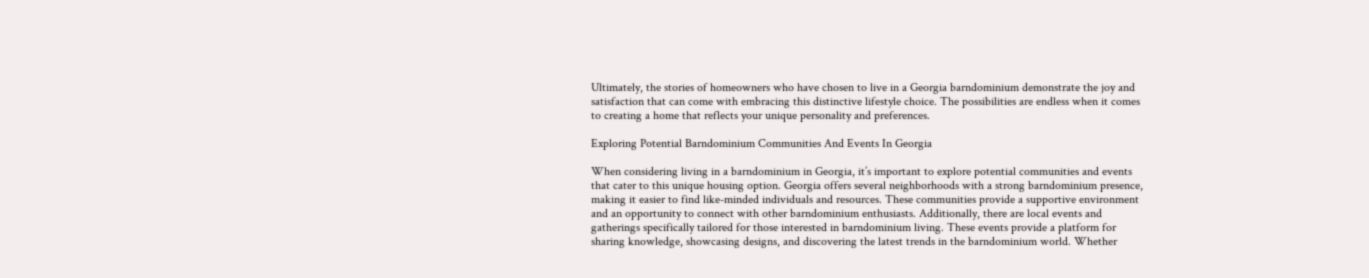Ultimately, the stories of homeowners who have chosen to live in a Georgia barndominium demonstrate the joy and satisfaction that can come with embracing this distinctive lifestyle choice. The possibilities are endless when it comes to creating a home that reflects your unique personality and preferences.

Exploring Potential Barndominium Communities And Events In Georgia

When considering living in a barndominium in Georgia, it’s important to explore potential communities and events that cater to this unique housing option. Georgia offers several neighborhoods with a strong barndominium presence, making it easier to find like-minded individuals and resources. These communities provide a supportive environment and an opportunity to connect with other barndominium enthusiasts. Additionally, there are local events and gatherings specifically tailored for those interested in barndominium living. These events provide a platform for sharing knowledge, showcasing designs, and discovering the latest trends in the barndominium world. Whether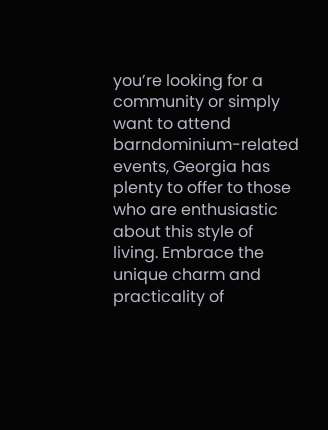you’re looking for a community or simply want to attend barndominium-related events, Georgia has plenty to offer to those who are enthusiastic about this style of living. Embrace the unique charm and practicality of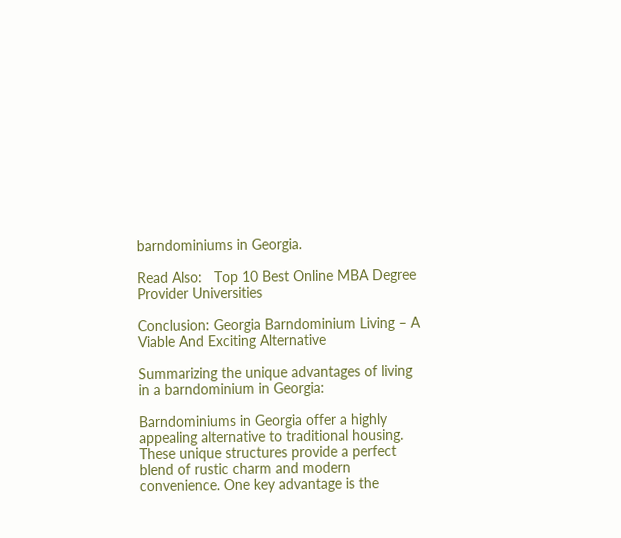barndominiums in Georgia.

Read Also:   Top 10 Best Online MBA Degree Provider Universities

Conclusion: Georgia Barndominium Living – A Viable And Exciting Alternative

Summarizing the unique advantages of living in a barndominium in Georgia:

Barndominiums in Georgia offer a highly appealing alternative to traditional housing. These unique structures provide a perfect blend of rustic charm and modern convenience. One key advantage is the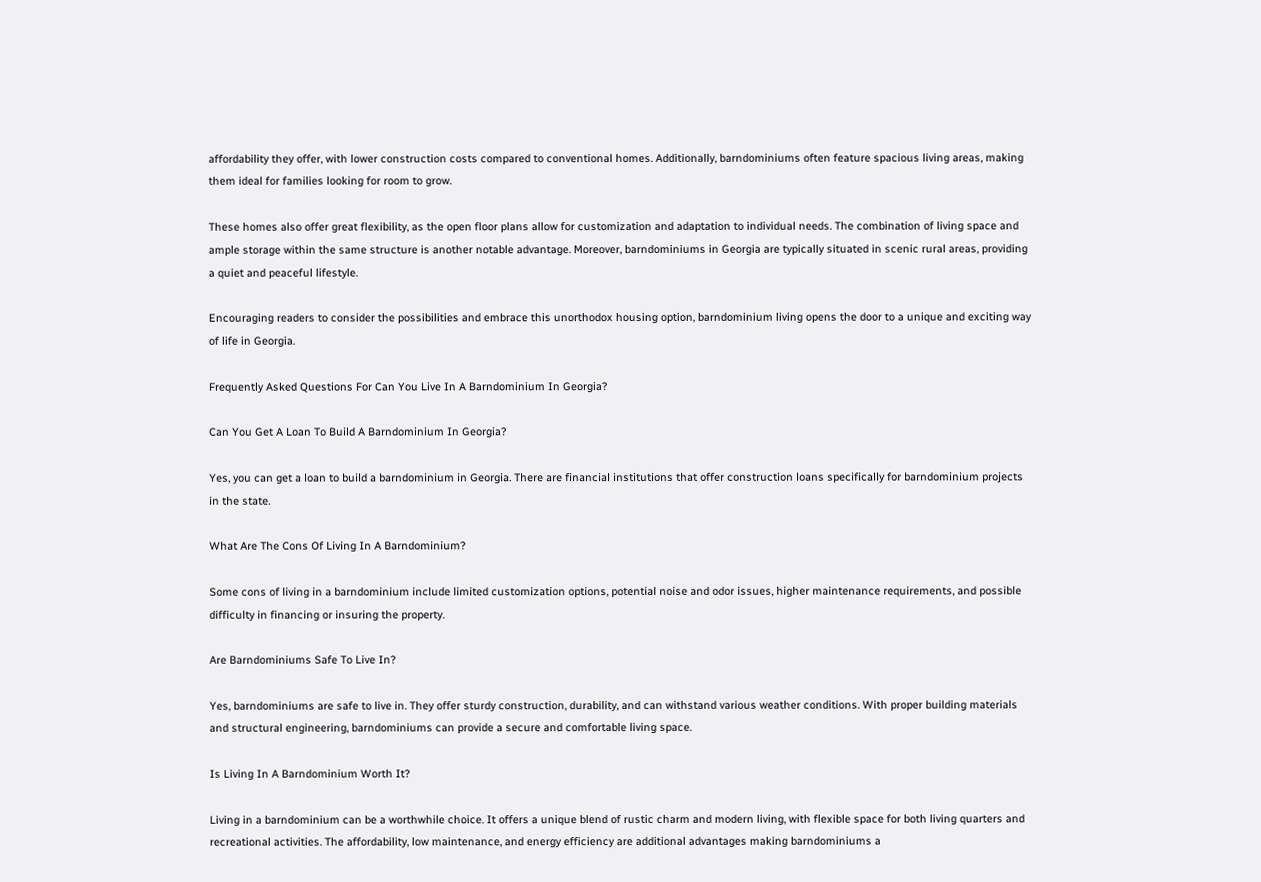affordability they offer, with lower construction costs compared to conventional homes. Additionally, barndominiums often feature spacious living areas, making them ideal for families looking for room to grow.

These homes also offer great flexibility, as the open floor plans allow for customization and adaptation to individual needs. The combination of living space and ample storage within the same structure is another notable advantage. Moreover, barndominiums in Georgia are typically situated in scenic rural areas, providing a quiet and peaceful lifestyle.

Encouraging readers to consider the possibilities and embrace this unorthodox housing option, barndominium living opens the door to a unique and exciting way of life in Georgia.

Frequently Asked Questions For Can You Live In A Barndominium In Georgia?

Can You Get A Loan To Build A Barndominium In Georgia?

Yes, you can get a loan to build a barndominium in Georgia. There are financial institutions that offer construction loans specifically for barndominium projects in the state.

What Are The Cons Of Living In A Barndominium?

Some cons of living in a barndominium include limited customization options, potential noise and odor issues, higher maintenance requirements, and possible difficulty in financing or insuring the property.

Are Barndominiums Safe To Live In?

Yes, barndominiums are safe to live in. They offer sturdy construction, durability, and can withstand various weather conditions. With proper building materials and structural engineering, barndominiums can provide a secure and comfortable living space.

Is Living In A Barndominium Worth It?

Living in a barndominium can be a worthwhile choice. It offers a unique blend of rustic charm and modern living, with flexible space for both living quarters and recreational activities. The affordability, low maintenance, and energy efficiency are additional advantages making barndominiums a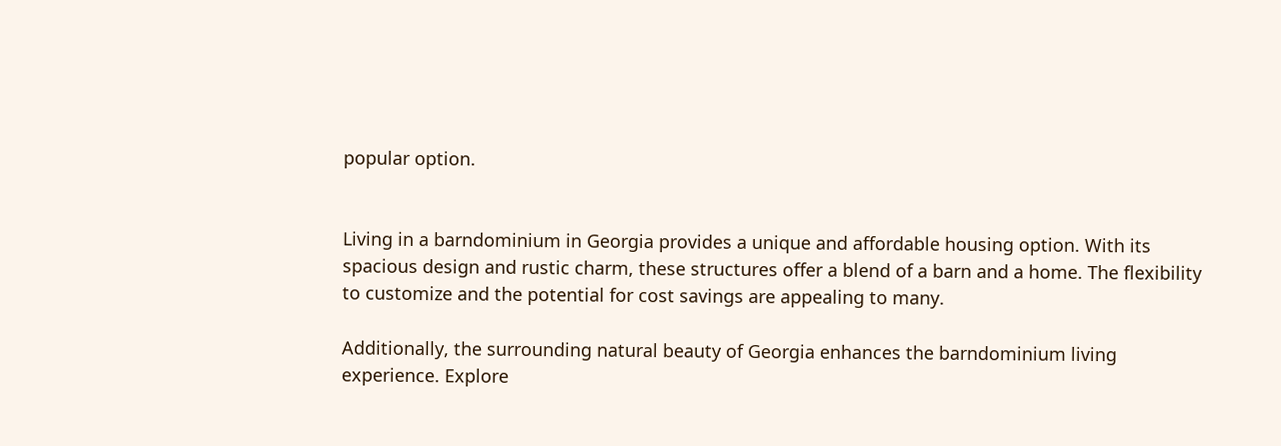popular option.


Living in a barndominium in Georgia provides a unique and affordable housing option. With its spacious design and rustic charm, these structures offer a blend of a barn and a home. The flexibility to customize and the potential for cost savings are appealing to many.

Additionally, the surrounding natural beauty of Georgia enhances the barndominium living experience. Explore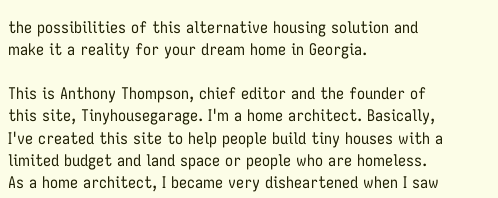the possibilities of this alternative housing solution and make it a reality for your dream home in Georgia.

This is Anthony Thompson, chief editor and the founder of this site, Tinyhousegarage. I'm a home architect. Basically, I've created this site to help people build tiny houses with a limited budget and land space or people who are homeless. As a home architect, I became very disheartened when I saw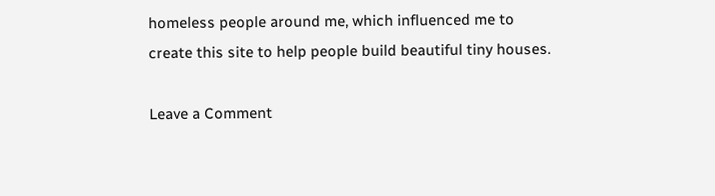homeless people around me, which influenced me to create this site to help people build beautiful tiny houses.

Leave a Comment